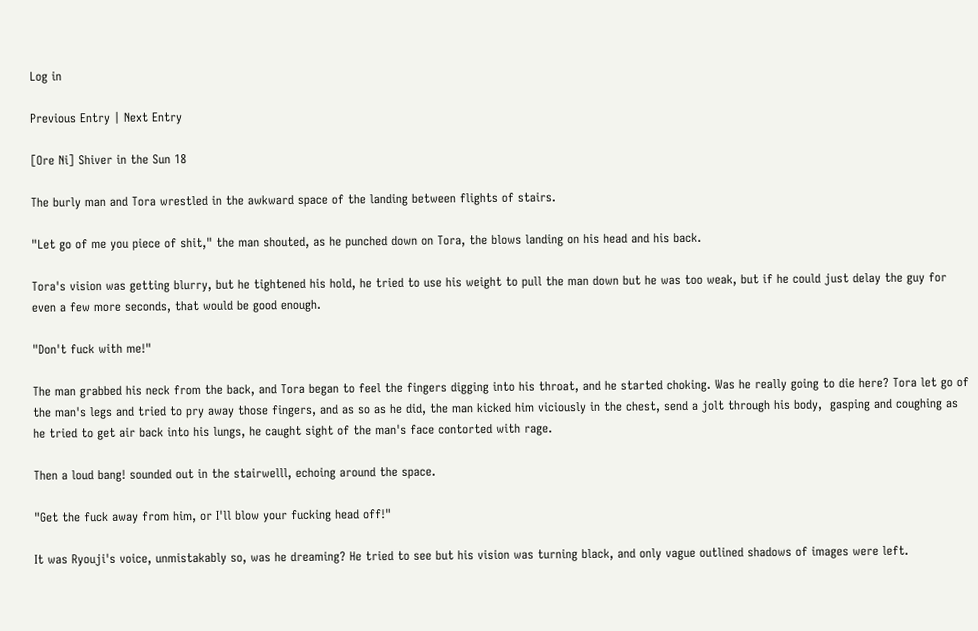Log in

Previous Entry | Next Entry

[Ore Ni] Shiver in the Sun 18

The burly man and Tora wrestled in the awkward space of the landing between flights of stairs.

"Let go of me you piece of shit," the man shouted, as he punched down on Tora, the blows landing on his head and his back.

Tora's vision was getting blurry, but he tightened his hold, he tried to use his weight to pull the man down but he was too weak, but if he could just delay the guy for even a few more seconds, that would be good enough.

"Don't fuck with me!"

The man grabbed his neck from the back, and Tora began to feel the fingers digging into his throat, and he started choking. Was he really going to die here? Tora let go of the man's legs and tried to pry away those fingers, and as so as he did, the man kicked him viciously in the chest, send a jolt through his body,  gasping and coughing as he tried to get air back into his lungs, he caught sight of the man's face contorted with rage.

Then a loud bang! sounded out in the stairwelll, echoing around the space.

"Get the fuck away from him, or I'll blow your fucking head off!"

It was Ryouji's voice, unmistakably so, was he dreaming? He tried to see but his vision was turning black, and only vague outlined shadows of images were left.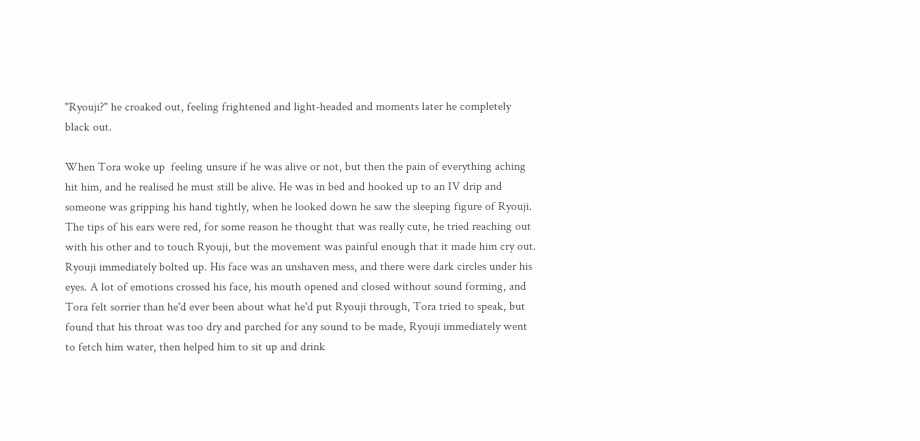"Ryouji?" he croaked out, feeling frightened and light-headed and moments later he completely black out.

When Tora woke up  feeling unsure if he was alive or not, but then the pain of everything aching hit him, and he realised he must still be alive. He was in bed and hooked up to an IV drip and someone was gripping his hand tightly, when he looked down he saw the sleeping figure of Ryouji. The tips of his ears were red, for some reason he thought that was really cute, he tried reaching out with his other and to touch Ryouji, but the movement was painful enough that it made him cry out. Ryouji immediately bolted up. His face was an unshaven mess, and there were dark circles under his eyes. A lot of emotions crossed his face, his mouth opened and closed without sound forming, and Tora felt sorrier than he'd ever been about what he'd put Ryouji through, Tora tried to speak, but found that his throat was too dry and parched for any sound to be made, Ryouji immediately went to fetch him water, then helped him to sit up and drink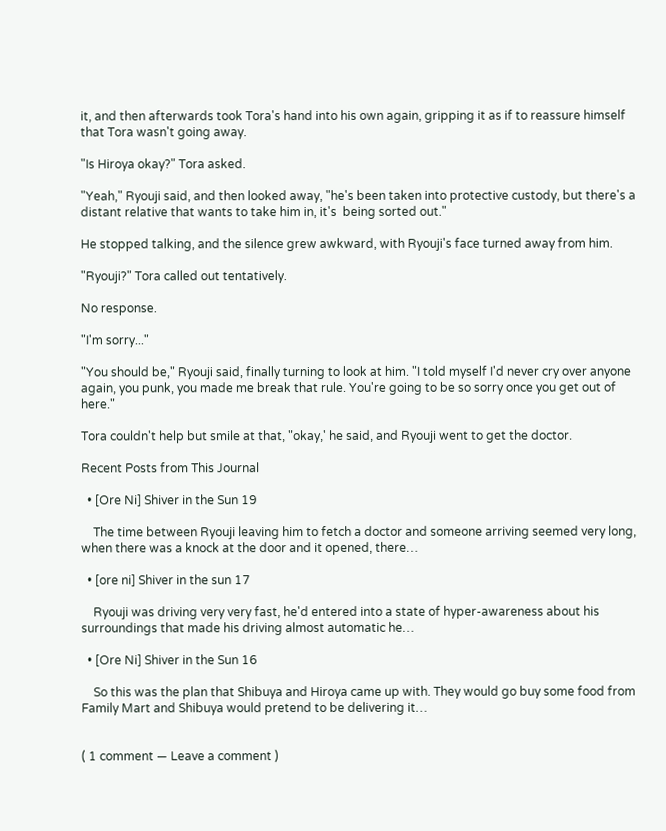it, and then afterwards took Tora's hand into his own again, gripping it as if to reassure himself that Tora wasn't going away.

"Is Hiroya okay?" Tora asked.

"Yeah," Ryouji said, and then looked away, "he's been taken into protective custody, but there's a distant relative that wants to take him in, it's  being sorted out."

He stopped talking, and the silence grew awkward, with Ryouji's face turned away from him.

"Ryouji?" Tora called out tentatively.

No response.

"I'm sorry..."

"You should be," Ryouji said, finally turning to look at him. "I told myself I'd never cry over anyone again, you punk, you made me break that rule. You're going to be so sorry once you get out of here."

Tora couldn't help but smile at that, "okay,' he said, and Ryouji went to get the doctor.

Recent Posts from This Journal

  • [Ore Ni] Shiver in the Sun 19

    The time between Ryouji leaving him to fetch a doctor and someone arriving seemed very long, when there was a knock at the door and it opened, there…

  • [ore ni] Shiver in the sun 17

    Ryouji was driving very very fast, he'd entered into a state of hyper-awareness about his surroundings that made his driving almost automatic he…

  • [Ore Ni] Shiver in the Sun 16

    So this was the plan that Shibuya and Hiroya came up with. They would go buy some food from Family Mart and Shibuya would pretend to be delivering it…


( 1 comment — Leave a comment )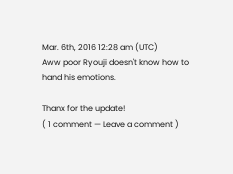Mar. 6th, 2016 12:28 am (UTC)
Aww poor Ryouji doesn't know how to hand his emotions.

Thanx for the update!
( 1 comment — Leave a comment )